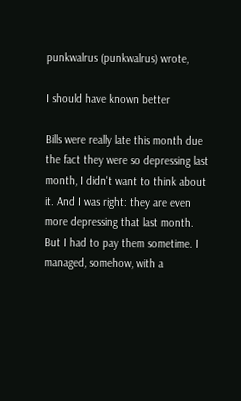punkwalrus (punkwalrus) wrote,

I should have known better

Bills were really late this month due the fact they were so depressing last month, I didn't want to think about it. And I was right: they are even more depressing that last month. But I had to pay them sometime. I managed, somehow, with a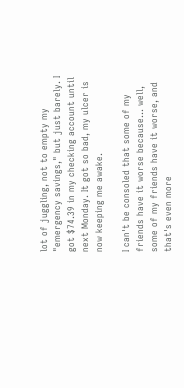lot of juggling, not to empty my "emergency savings," but just barely. I got $74.39 in my checking account until next Monday. It got so bad, my ulcer is now keeping me awake.

I can't be consoled that some of my friends have it worse because... well, some of my friends have it worse, and that's even more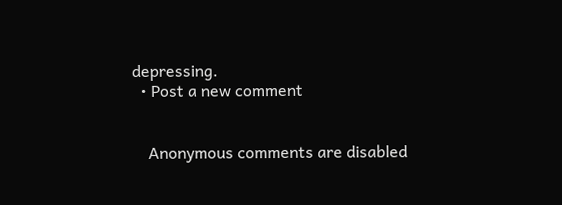depressing.
  • Post a new comment


    Anonymous comments are disabled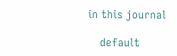in this journal

    default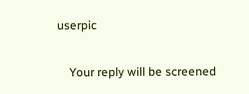userpic

    Your reply will be screened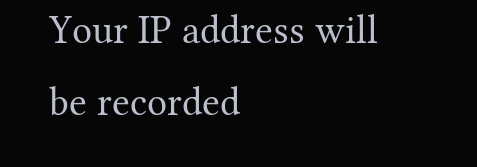Your IP address will be recorded